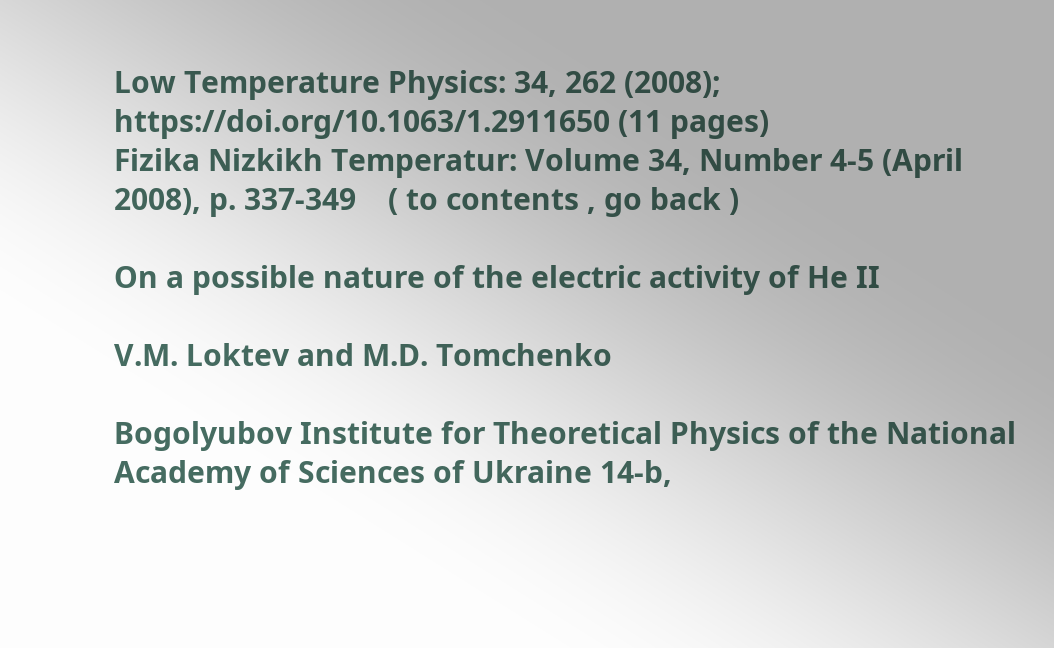Low Temperature Physics: 34, 262 (2008); https://doi.org/10.1063/1.2911650 (11 pages)
Fizika Nizkikh Temperatur: Volume 34, Number 4-5 (April 2008), p. 337-349    ( to contents , go back )

On a possible nature of the electric activity of He II

V.M. Loktev and M.D. Tomchenko

Bogolyubov Institute for Theoretical Physics of the National Academy of Sciences of Ukraine 14-b,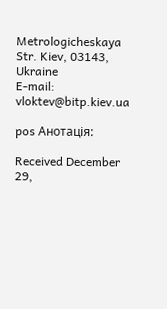Metrologicheskaya Str. Kiev, 03143, Ukraine
E-mail: vloktev@bitp.kiev.ua

pos Анотація:

Received December 29,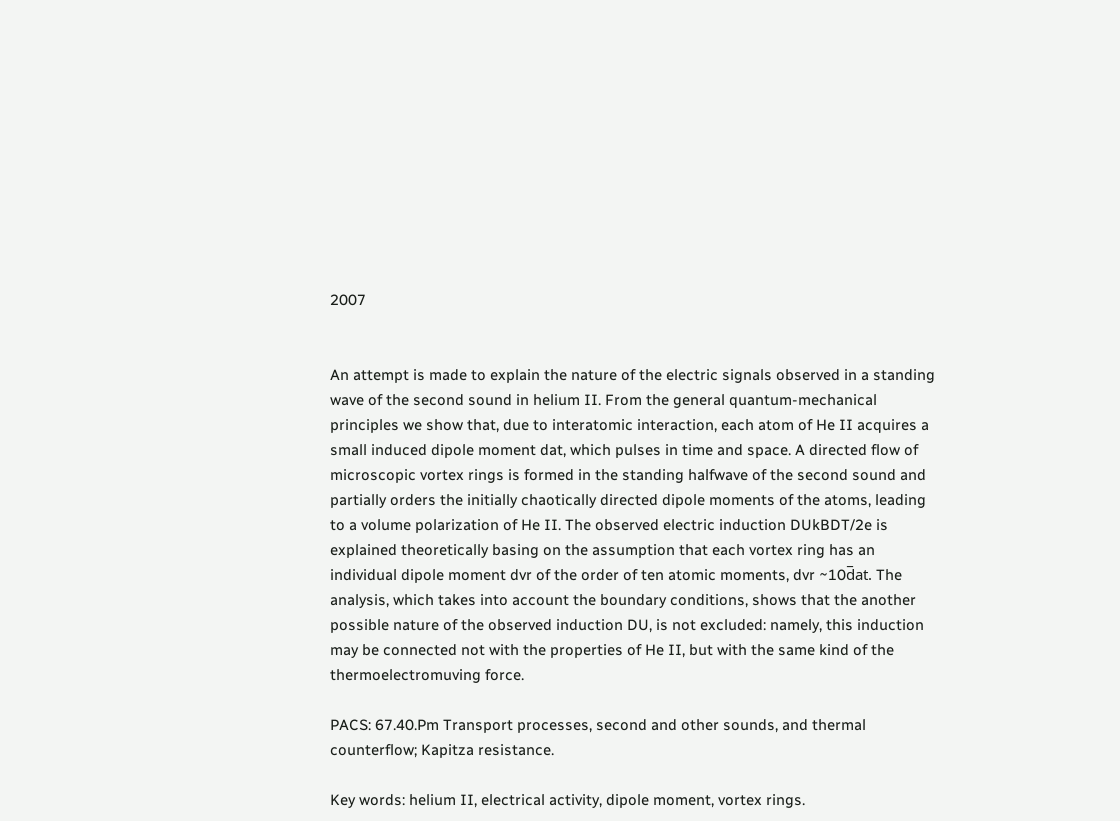2007


An attempt is made to explain the nature of the electric signals observed in a standing wave of the second sound in helium II. From the general quantum-mechanical principles we show that, due to interatomic interaction, each atom of He II acquires a small induced dipole moment dat, which pulses in time and space. A directed flow of microscopic vortex rings is formed in the standing halfwave of the second sound and partially orders the initially chaotically directed dipole moments of the atoms, leading to a volume polarization of He II. The observed electric induction DUkBDT/2e is explained theoretically basing on the assumption that each vortex ring has an individual dipole moment dvr of the order of ten atomic moments, dvr ~10d̅at. The analysis, which takes into account the boundary conditions, shows that the another possible nature of the observed induction DU, is not excluded: namely, this induction may be connected not with the properties of He II, but with the same kind of the thermoelectromuving force.

PACS: 67.40.Pm Transport processes, second and other sounds, and thermal counterflow; Kapitza resistance.

Key words: helium II, electrical activity, dipole moment, vortex rings.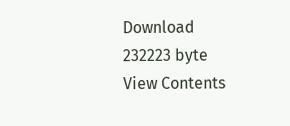Download 232223 byte View Contents